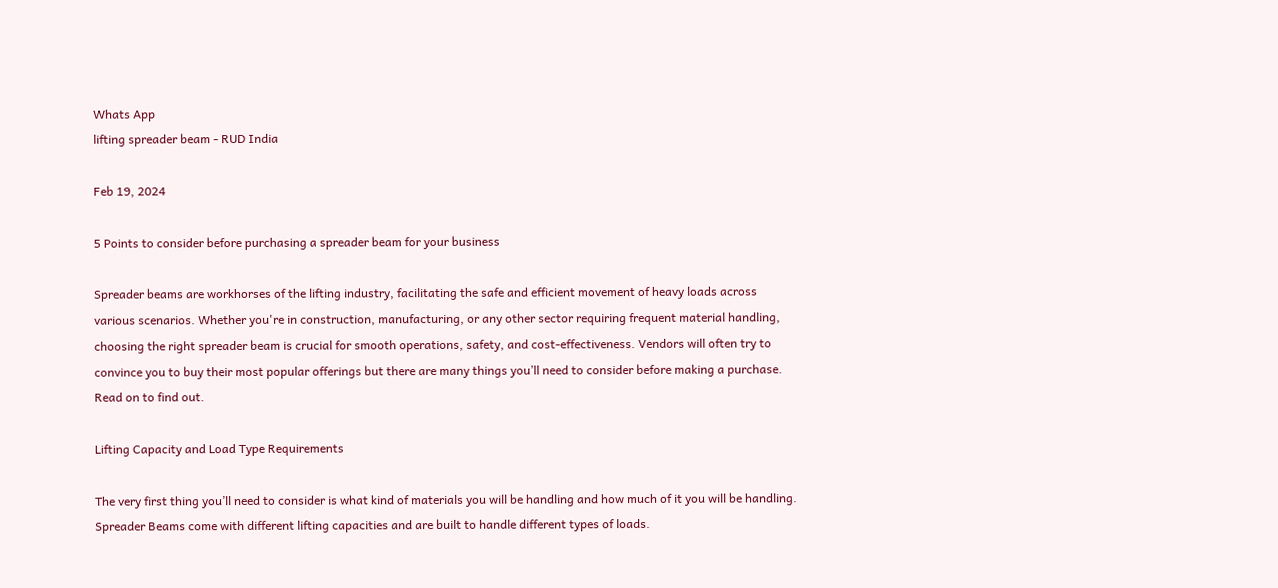Whats App
lifting spreader beam - RUD India

Feb 19, 2024

5 Points to consider before purchasing a spreader beam for your business

Spreader beams are workhorses of the lifting industry, facilitating the safe and efficient movement of heavy loads across various scenarios. Whether you're in construction, manufacturing, or any other sector requiring frequent material handling, choosing the right spreader beam is crucial for smooth operations, safety, and cost-effectiveness. Vendors will often try to convince you to buy their most popular offerings but there are many things you’ll need to consider before making a purchase. Read on to find out.

Lifting Capacity and Load Type Requirements

The very first thing you’ll need to consider is what kind of materials you will be handling and how much of it you will be handling. Spreader Beams come with different lifting capacities and are built to handle different types of loads.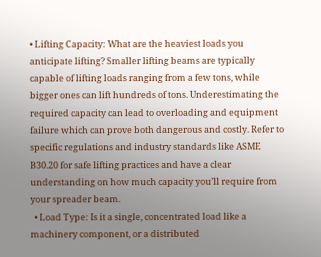• Lifting Capacity: What are the heaviest loads you anticipate lifting? Smaller lifting beams are typically capable of lifting loads ranging from a few tons, while bigger ones can lift hundreds of tons. Underestimating the required capacity can lead to overloading and equipment failure which can prove both dangerous and costly. Refer to specific regulations and industry standards like ASME B30.20 for safe lifting practices and have a clear understanding on how much capacity you’ll require from your spreader beam.
  • Load Type: Is it a single, concentrated load like a machinery component, or a distributed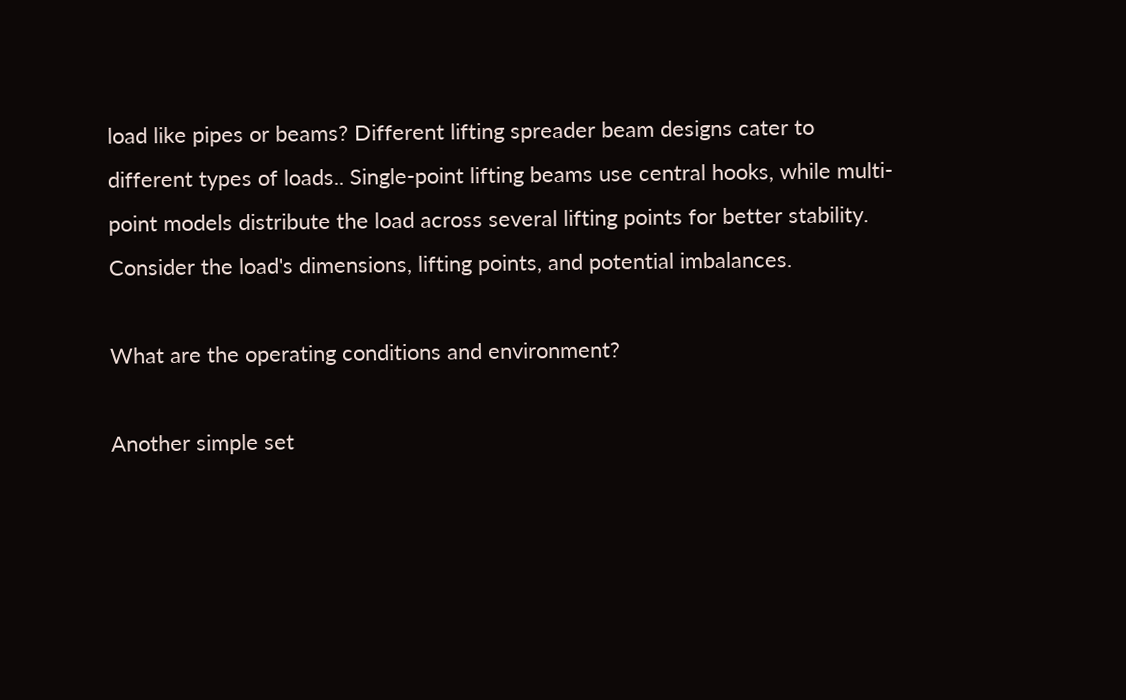load like pipes or beams? Different lifting spreader beam designs cater to different types of loads.. Single-point lifting beams use central hooks, while multi-point models distribute the load across several lifting points for better stability. Consider the load's dimensions, lifting points, and potential imbalances.

What are the operating conditions and environment?

Another simple set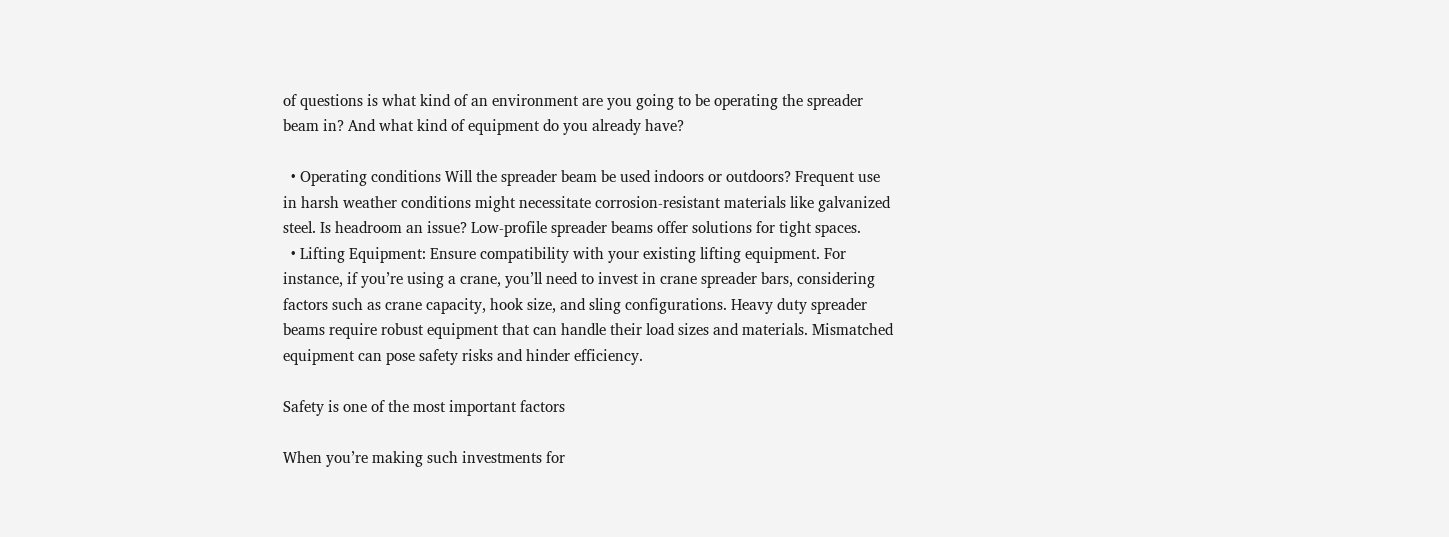of questions is what kind of an environment are you going to be operating the spreader beam in? And what kind of equipment do you already have?

  • Operating conditions Will the spreader beam be used indoors or outdoors? Frequent use in harsh weather conditions might necessitate corrosion-resistant materials like galvanized steel. Is headroom an issue? Low-profile spreader beams offer solutions for tight spaces.
  • Lifting Equipment: Ensure compatibility with your existing lifting equipment. For instance, if you’re using a crane, you’ll need to invest in crane spreader bars, considering factors such as crane capacity, hook size, and sling configurations. Heavy duty spreader beams require robust equipment that can handle their load sizes and materials. Mismatched equipment can pose safety risks and hinder efficiency.

Safety is one of the most important factors

When you’re making such investments for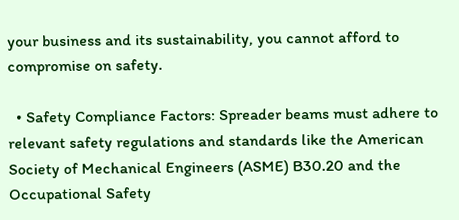your business and its sustainability, you cannot afford to compromise on safety.

  • Safety Compliance Factors: Spreader beams must adhere to relevant safety regulations and standards like the American Society of Mechanical Engineers (ASME) B30.20 and the Occupational Safety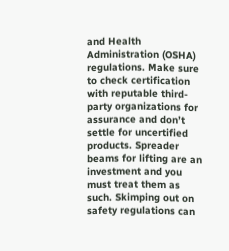and Health Administration (OSHA) regulations. Make sure to check certification with reputable third-party organizations for assurance and don’t settle for uncertified products. Spreader beams for lifting are an investment and you must treat them as such. Skimping out on safety regulations can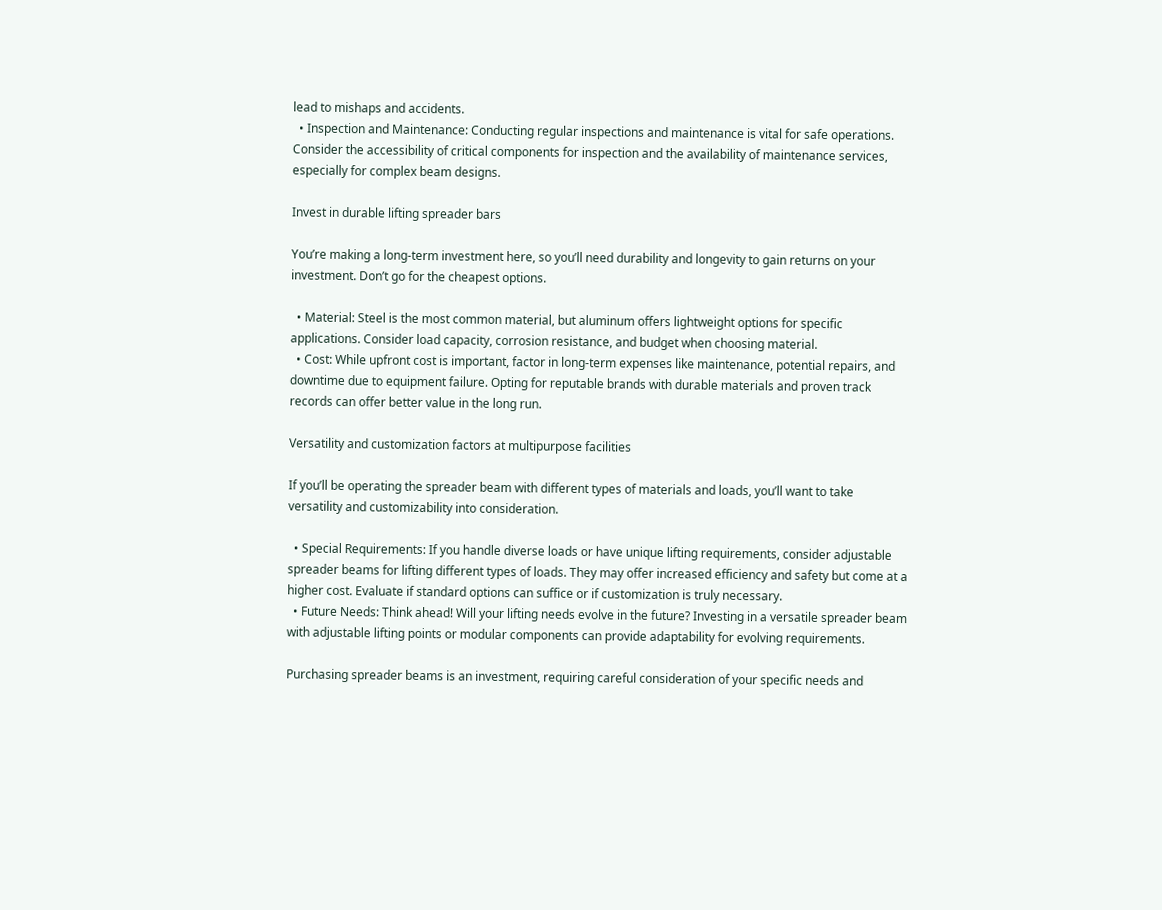lead to mishaps and accidents.
  • Inspection and Maintenance: Conducting regular inspections and maintenance is vital for safe operations. Consider the accessibility of critical components for inspection and the availability of maintenance services, especially for complex beam designs.

Invest in durable lifting spreader bars

You’re making a long-term investment here, so you’ll need durability and longevity to gain returns on your investment. Don’t go for the cheapest options.

  • Material: Steel is the most common material, but aluminum offers lightweight options for specific applications. Consider load capacity, corrosion resistance, and budget when choosing material.
  • Cost: While upfront cost is important, factor in long-term expenses like maintenance, potential repairs, and downtime due to equipment failure. Opting for reputable brands with durable materials and proven track records can offer better value in the long run.

Versatility and customization factors at multipurpose facilities

If you’ll be operating the spreader beam with different types of materials and loads, you’ll want to take versatility and customizability into consideration.

  • Special Requirements: If you handle diverse loads or have unique lifting requirements, consider adjustable spreader beams for lifting different types of loads. They may offer increased efficiency and safety but come at a higher cost. Evaluate if standard options can suffice or if customization is truly necessary.
  • Future Needs: Think ahead! Will your lifting needs evolve in the future? Investing in a versatile spreader beam with adjustable lifting points or modular components can provide adaptability for evolving requirements.

Purchasing spreader beams is an investment, requiring careful consideration of your specific needs and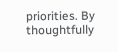priorities. By thoughtfully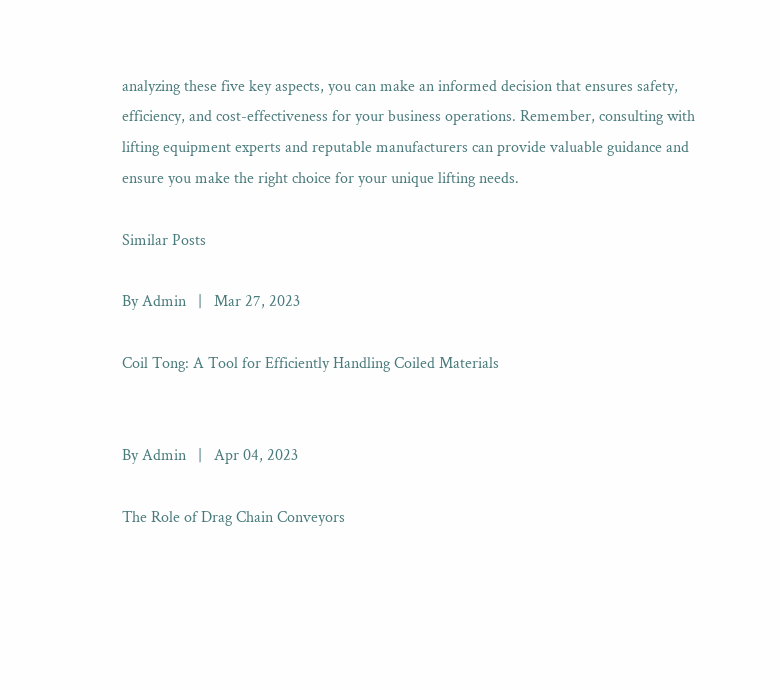analyzing these five key aspects, you can make an informed decision that ensures safety, efficiency, and cost-effectiveness for your business operations. Remember, consulting with lifting equipment experts and reputable manufacturers can provide valuable guidance and ensure you make the right choice for your unique lifting needs.

Similar Posts

By Admin   |   Mar 27, 2023

Coil Tong: A Tool for Efficiently Handling Coiled Materials


By Admin   |   Apr 04, 2023

The Role of Drag Chain Conveyors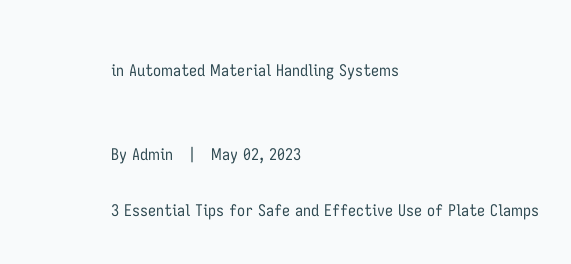in Automated Material Handling Systems


By Admin   |   May 02, 2023

3 Essential Tips for Safe and Effective Use of Plate Clamps